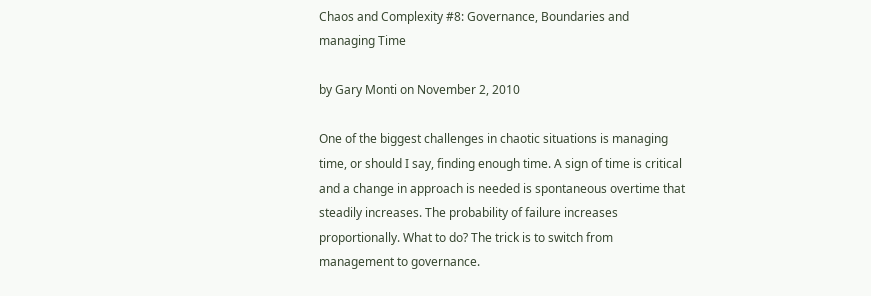Chaos and Complexity #8: Governance, Boundaries and managing Time

by Gary Monti on November 2, 2010

One of the biggest challenges in chaotic situations is managing time, or should I say, finding enough time. A sign of time is critical and a change in approach is needed is spontaneous overtime that steadily increases. The probability of failure increases proportionally. What to do? The trick is to switch from management to governance.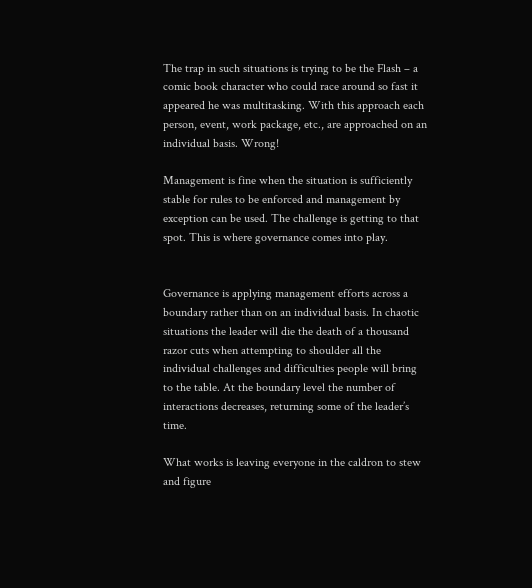The trap in such situations is trying to be the Flash – a comic book character who could race around so fast it appeared he was multitasking. With this approach each person, event, work package, etc., are approached on an individual basis. Wrong!

Management is fine when the situation is sufficiently stable for rules to be enforced and management by exception can be used. The challenge is getting to that spot. This is where governance comes into play.


Governance is applying management efforts across a boundary rather than on an individual basis. In chaotic situations the leader will die the death of a thousand razor cuts when attempting to shoulder all the individual challenges and difficulties people will bring to the table. At the boundary level the number of interactions decreases, returning some of the leader’s time.

What works is leaving everyone in the caldron to stew and figure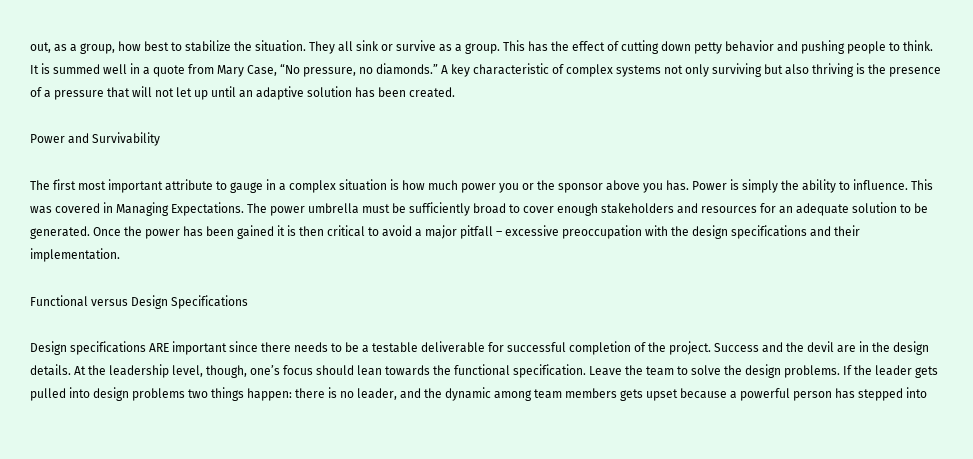out, as a group, how best to stabilize the situation. They all sink or survive as a group. This has the effect of cutting down petty behavior and pushing people to think. It is summed well in a quote from Mary Case, “No pressure, no diamonds.” A key characteristic of complex systems not only surviving but also thriving is the presence of a pressure that will not let up until an adaptive solution has been created.

Power and Survivability

The first most important attribute to gauge in a complex situation is how much power you or the sponsor above you has. Power is simply the ability to influence. This was covered in Managing Expectations. The power umbrella must be sufficiently broad to cover enough stakeholders and resources for an adequate solution to be generated. Once the power has been gained it is then critical to avoid a major pitfall – excessive preoccupation with the design specifications and their implementation.

Functional versus Design Specifications

Design specifications ARE important since there needs to be a testable deliverable for successful completion of the project. Success and the devil are in the design details. At the leadership level, though, one’s focus should lean towards the functional specification. Leave the team to solve the design problems. If the leader gets pulled into design problems two things happen: there is no leader, and the dynamic among team members gets upset because a powerful person has stepped into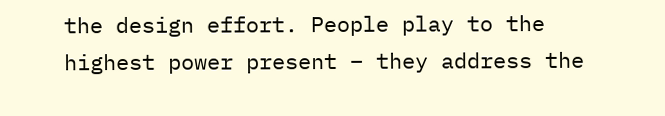the design effort. People play to the highest power present – they address the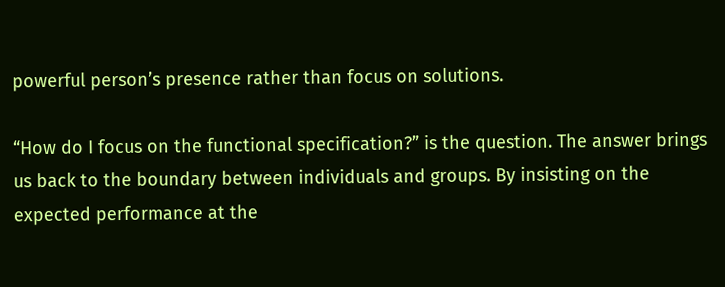powerful person’s presence rather than focus on solutions.

“How do I focus on the functional specification?” is the question. The answer brings us back to the boundary between individuals and groups. By insisting on the expected performance at the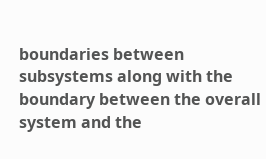boundaries between subsystems along with the boundary between the overall system and the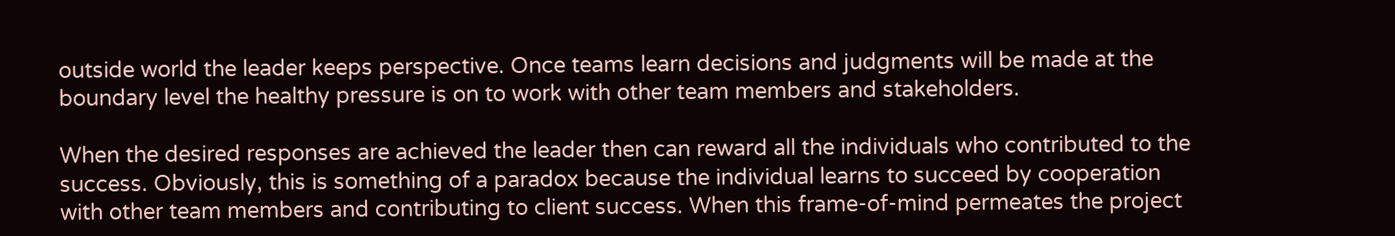outside world the leader keeps perspective. Once teams learn decisions and judgments will be made at the boundary level the healthy pressure is on to work with other team members and stakeholders.

When the desired responses are achieved the leader then can reward all the individuals who contributed to the success. Obviously, this is something of a paradox because the individual learns to succeed by cooperation with other team members and contributing to client success. When this frame-of-mind permeates the project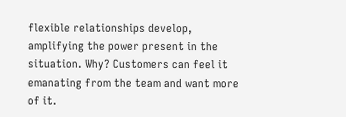flexible relationships develop, amplifying the power present in the situation. Why? Customers can feel it emanating from the team and want more of it.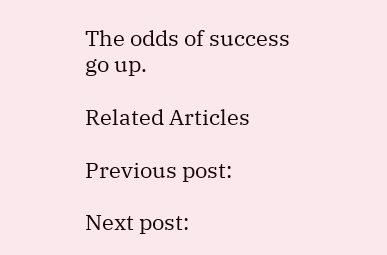The odds of success go up.

Related Articles

Previous post:

Next post: